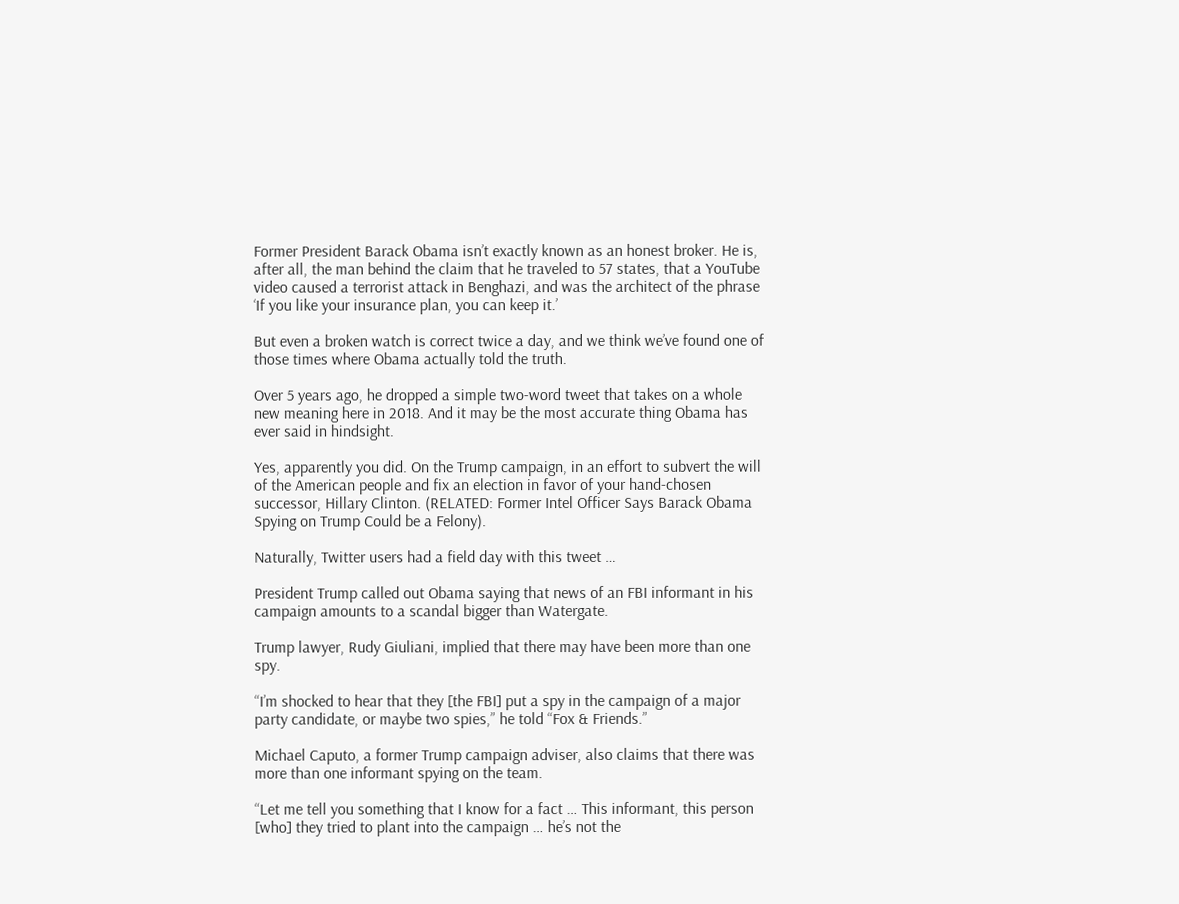Former President Barack Obama isn’t exactly known as an honest broker. He is, after all, the man behind the claim that he traveled to 57 states, that a YouTube video caused a terrorist attack in Benghazi, and was the architect of the phrase ‘If you like your insurance plan, you can keep it.’

But even a broken watch is correct twice a day, and we think we’ve found one of those times where Obama actually told the truth.

Over 5 years ago, he dropped a simple two-word tweet that takes on a whole new meaning here in 2018. And it may be the most accurate thing Obama has ever said in hindsight.

Yes, apparently you did. On the Trump campaign, in an effort to subvert the will of the American people and fix an election in favor of your hand-chosen successor, Hillary Clinton. (RELATED: Former Intel Officer Says Barack Obama Spying on Trump Could be a Felony).

Naturally, Twitter users had a field day with this tweet …

President Trump called out Obama saying that news of an FBI informant in his campaign amounts to a scandal bigger than Watergate.

Trump lawyer, Rudy Giuliani, implied that there may have been more than one spy.

“I’m shocked to hear that they [the FBI] put a spy in the campaign of a major party candidate, or maybe two spies,” he told “Fox & Friends.”

Michael Caputo, a former Trump campaign adviser, also claims that there was more than one informant spying on the team.

“Let me tell you something that I know for a fact … This informant, this person [who] they tried to plant into the campaign … he’s not the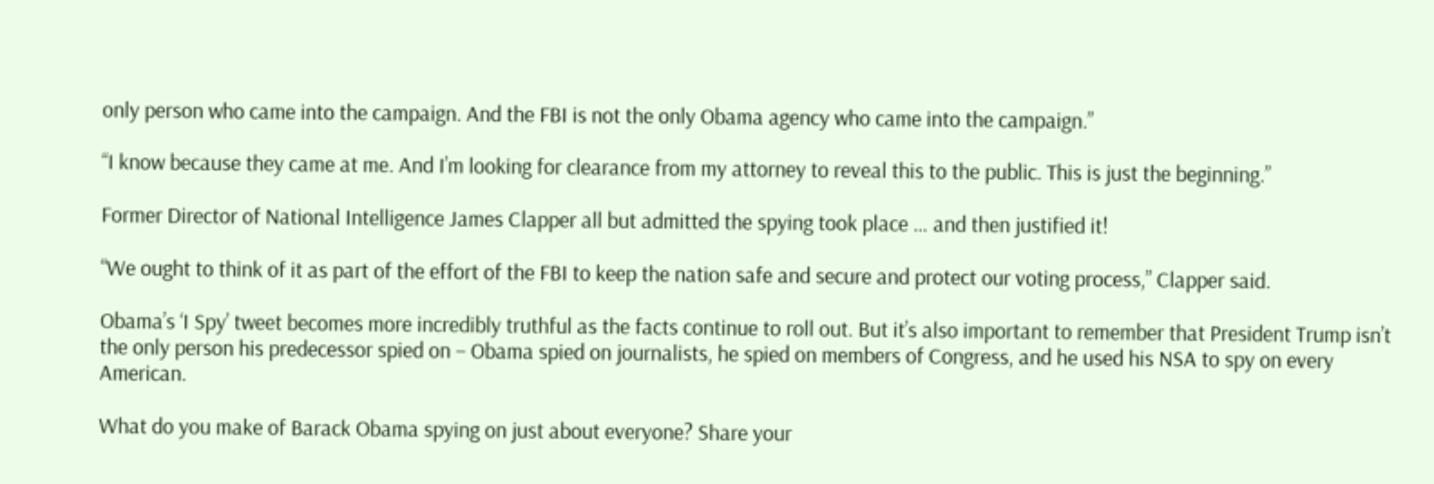only person who came into the campaign. And the FBI is not the only Obama agency who came into the campaign.”

“I know because they came at me. And I’m looking for clearance from my attorney to reveal this to the public. This is just the beginning.”

Former Director of National Intelligence James Clapper all but admitted the spying took place … and then justified it!

“We ought to think of it as part of the effort of the FBI to keep the nation safe and secure and protect our voting process,” Clapper said.

Obama’s ‘I Spy’ tweet becomes more incredibly truthful as the facts continue to roll out. But it’s also important to remember that President Trump isn’t the only person his predecessor spied on – Obama spied on journalists, he spied on members of Congress, and he used his NSA to spy on every American.

What do you make of Barack Obama spying on just about everyone? Share your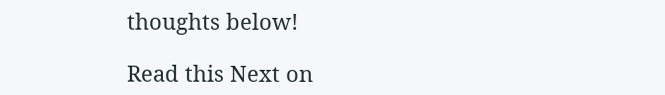thoughts below!

Read this Next on